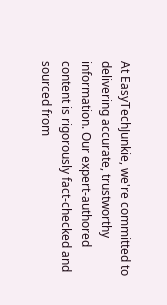At EasyTechJunkie, we're committed to delivering accurate, trustworthy information. Our expert-authored content is rigorously fact-checked and sourced from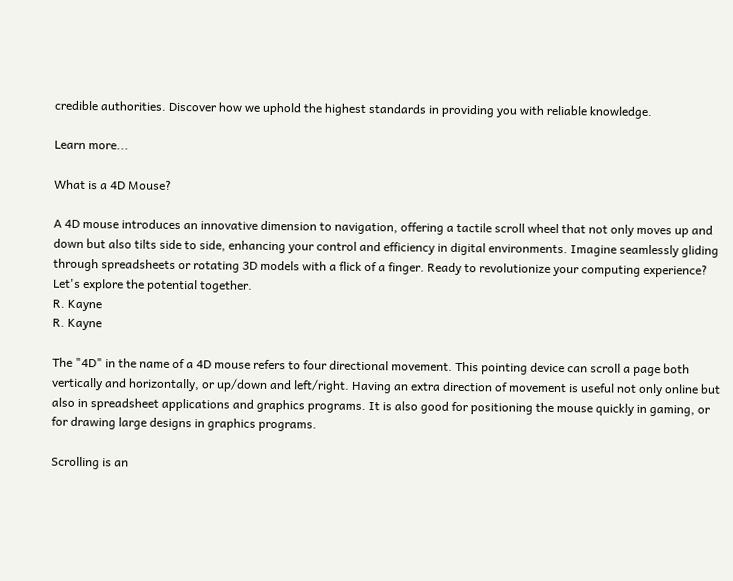credible authorities. Discover how we uphold the highest standards in providing you with reliable knowledge.

Learn more...

What is a 4D Mouse?

A 4D mouse introduces an innovative dimension to navigation, offering a tactile scroll wheel that not only moves up and down but also tilts side to side, enhancing your control and efficiency in digital environments. Imagine seamlessly gliding through spreadsheets or rotating 3D models with a flick of a finger. Ready to revolutionize your computing experience? Let's explore the potential together.
R. Kayne
R. Kayne

The "4D" in the name of a 4D mouse refers to four directional movement. This pointing device can scroll a page both vertically and horizontally, or up/down and left/right. Having an extra direction of movement is useful not only online but also in spreadsheet applications and graphics programs. It is also good for positioning the mouse quickly in gaming, or for drawing large designs in graphics programs.

Scrolling is an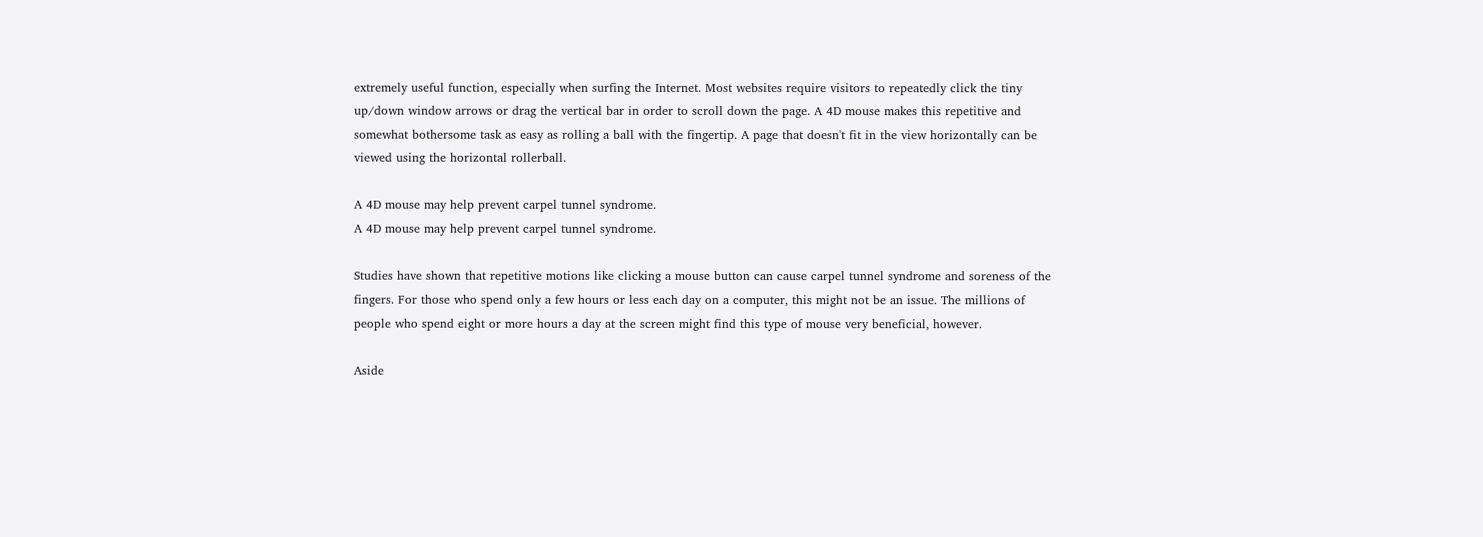extremely useful function, especially when surfing the Internet. Most websites require visitors to repeatedly click the tiny up/down window arrows or drag the vertical bar in order to scroll down the page. A 4D mouse makes this repetitive and somewhat bothersome task as easy as rolling a ball with the fingertip. A page that doesn't fit in the view horizontally can be viewed using the horizontal rollerball.

A 4D mouse may help prevent carpel tunnel syndrome.
A 4D mouse may help prevent carpel tunnel syndrome.

Studies have shown that repetitive motions like clicking a mouse button can cause carpel tunnel syndrome and soreness of the fingers. For those who spend only a few hours or less each day on a computer, this might not be an issue. The millions of people who spend eight or more hours a day at the screen might find this type of mouse very beneficial, however.

Aside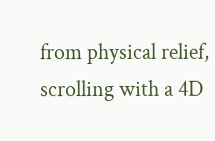from physical relief, scrolling with a 4D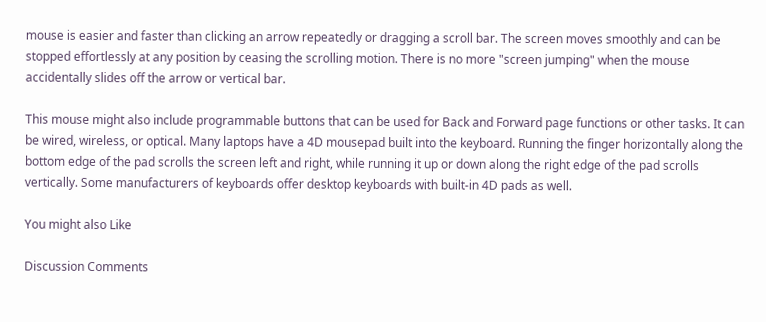mouse is easier and faster than clicking an arrow repeatedly or dragging a scroll bar. The screen moves smoothly and can be stopped effortlessly at any position by ceasing the scrolling motion. There is no more "screen jumping" when the mouse accidentally slides off the arrow or vertical bar.

This mouse might also include programmable buttons that can be used for Back and Forward page functions or other tasks. It can be wired, wireless, or optical. Many laptops have a 4D mousepad built into the keyboard. Running the finger horizontally along the bottom edge of the pad scrolls the screen left and right, while running it up or down along the right edge of the pad scrolls vertically. Some manufacturers of keyboards offer desktop keyboards with built-in 4D pads as well.

You might also Like

Discussion Comments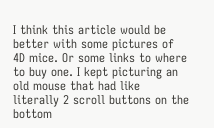I think this article would be better with some pictures of 4D mice. Or some links to where to buy one. I kept picturing an old mouse that had like literally 2 scroll buttons on the bottom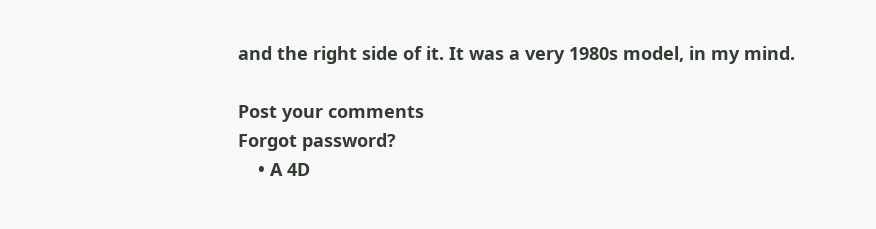and the right side of it. It was a very 1980s model, in my mind.

Post your comments
Forgot password?
    • A 4D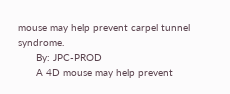mouse may help prevent carpel tunnel syndrome.
      By: JPC-PROD
      A 4D mouse may help prevent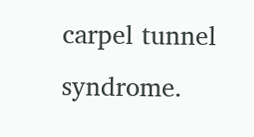carpel tunnel syndrome.